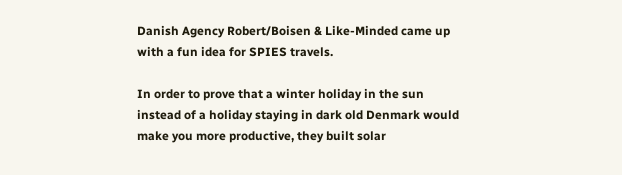Danish Agency Robert/Boisen & Like-Minded came up with a fun idea for SPIES travels.

In order to prove that a winter holiday in the sun instead of a holiday staying in dark old Denmark would make you more productive, they built solar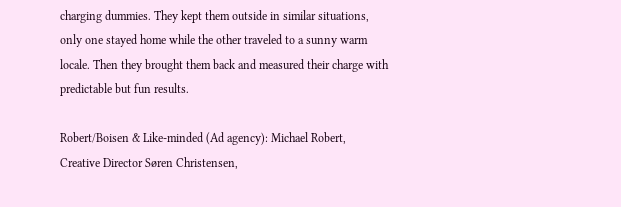charging dummies. They kept them outside in similar situations, only one stayed home while the other traveled to a sunny warm locale. Then they brought them back and measured their charge with predictable but fun results.

Robert/Boisen & Like-minded (Ad agency): Michael Robert, Creative Director Søren Christensen,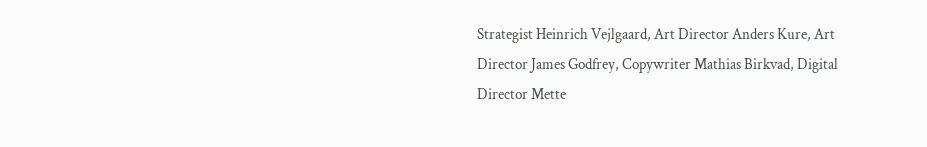Strategist Heinrich Vejlgaard, Art Director Anders Kure, Art Director James Godfrey, Copywriter Mathias Birkvad, Digital Director Mette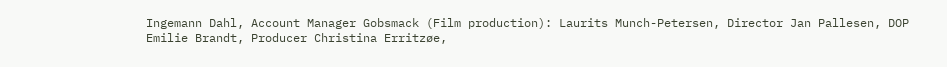Ingemann Dahl, Account Manager Gobsmack (Film production): Laurits Munch-Petersen, Director Jan Pallesen, DOP Emilie Brandt, Producer Christina Erritzøe,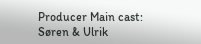Producer Main cast: Søren & Ulrik